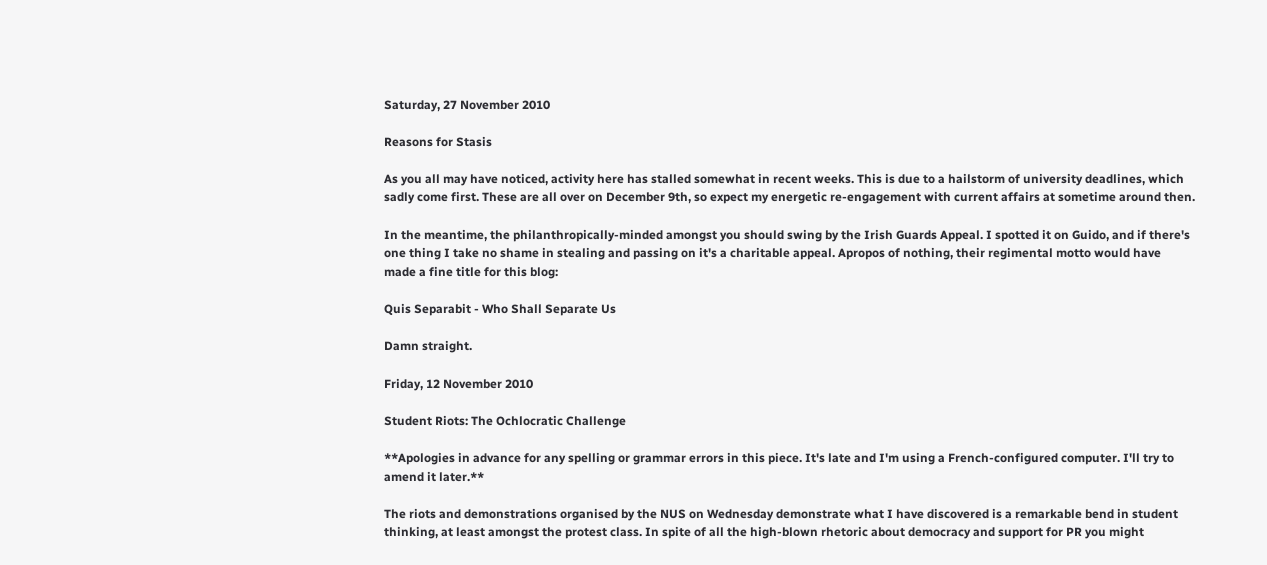Saturday, 27 November 2010

Reasons for Stasis

As you all may have noticed, activity here has stalled somewhat in recent weeks. This is due to a hailstorm of university deadlines, which sadly come first. These are all over on December 9th, so expect my energetic re-engagement with current affairs at sometime around then.

In the meantime, the philanthropically-minded amongst you should swing by the Irish Guards Appeal. I spotted it on Guido, and if there's one thing I take no shame in stealing and passing on it's a charitable appeal. Apropos of nothing, their regimental motto would have made a fine title for this blog:

Quis Separabit - Who Shall Separate Us

Damn straight.

Friday, 12 November 2010

Student Riots: The Ochlocratic Challenge

**Apologies in advance for any spelling or grammar errors in this piece. It's late and I'm using a French-configured computer. I'll try to amend it later.**

The riots and demonstrations organised by the NUS on Wednesday demonstrate what I have discovered is a remarkable bend in student thinking, at least amongst the protest class. In spite of all the high-blown rhetoric about democracy and support for PR you might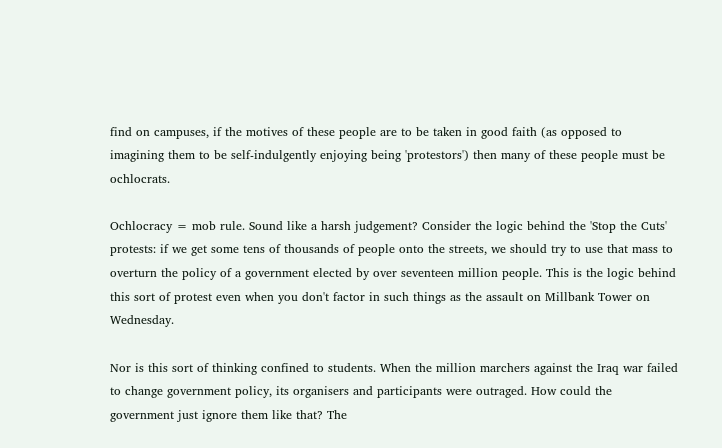find on campuses, if the motives of these people are to be taken in good faith (as opposed to imagining them to be self-indulgently enjoying being 'protestors') then many of these people must be ochlocrats.

Ochlocracy = mob rule. Sound like a harsh judgement? Consider the logic behind the 'Stop the Cuts' protests: if we get some tens of thousands of people onto the streets, we should try to use that mass to overturn the policy of a government elected by over seventeen million people. This is the logic behind this sort of protest even when you don't factor in such things as the assault on Millbank Tower on Wednesday.

Nor is this sort of thinking confined to students. When the million marchers against the Iraq war failed to change government policy, its organisers and participants were outraged. How could the government just ignore them like that? The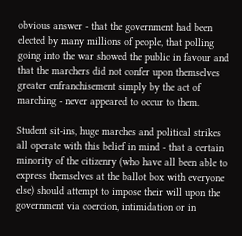obvious answer - that the government had been elected by many millions of people, that polling going into the war showed the public in favour and that the marchers did not confer upon themselves greater enfranchisement simply by the act of marching - never appeared to occur to them.

Student sit-ins, huge marches and political strikes all operate with this belief in mind - that a certain minority of the citizenry (who have all been able to express themselves at the ballot box with everyone else) should attempt to impose their will upon the government via coercion, intimidation or in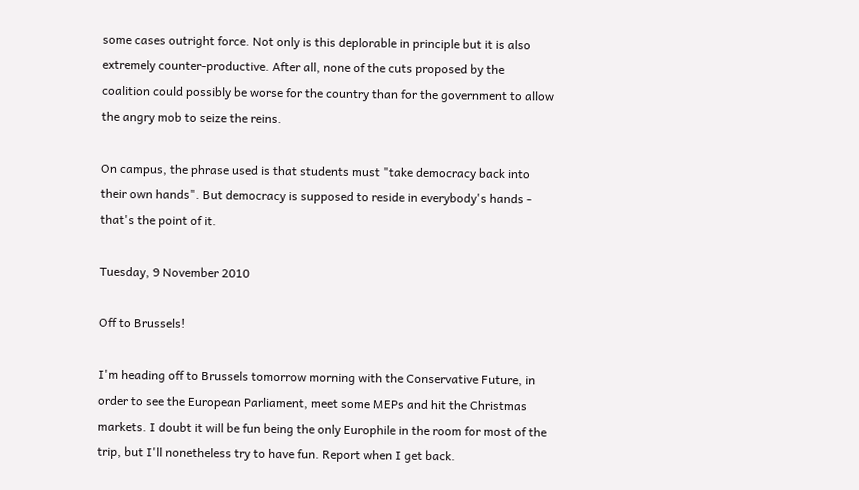some cases outright force. Not only is this deplorable in principle but it is also extremely counter-productive. After all, none of the cuts proposed by the coalition could possibly be worse for the country than for the government to allow the angry mob to seize the reins.

On campus, the phrase used is that students must "take democracy back into their own hands". But democracy is supposed to reside in everybody's hands - that's the point of it.

Tuesday, 9 November 2010

Off to Brussels!

I'm heading off to Brussels tomorrow morning with the Conservative Future, in order to see the European Parliament, meet some MEPs and hit the Christmas markets. I doubt it will be fun being the only Europhile in the room for most of the trip, but I'll nonetheless try to have fun. Report when I get back.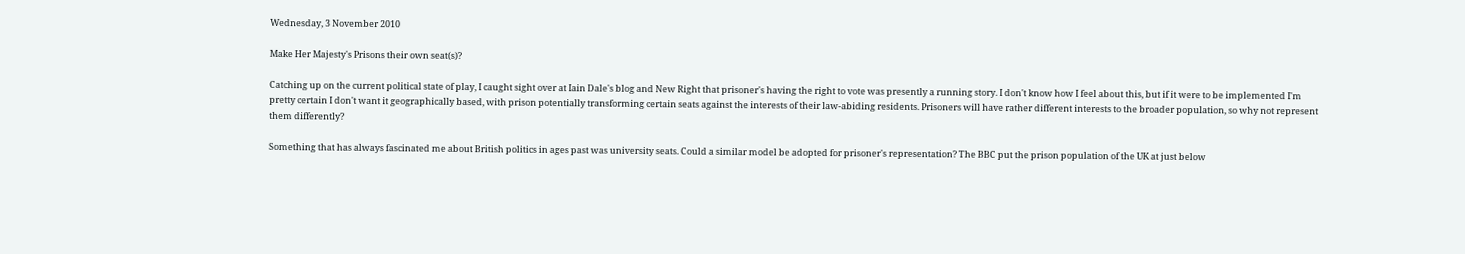Wednesday, 3 November 2010

Make Her Majesty's Prisons their own seat(s)?

Catching up on the current political state of play, I caught sight over at Iain Dale's blog and New Right that prisoner's having the right to vote was presently a running story. I don't know how I feel about this, but if it were to be implemented I'm pretty certain I don't want it geographically based, with prison potentially transforming certain seats against the interests of their law-abiding residents. Prisoners will have rather different interests to the broader population, so why not represent them differently?

Something that has always fascinated me about British politics in ages past was university seats. Could a similar model be adopted for prisoner's representation? The BBC put the prison population of the UK at just below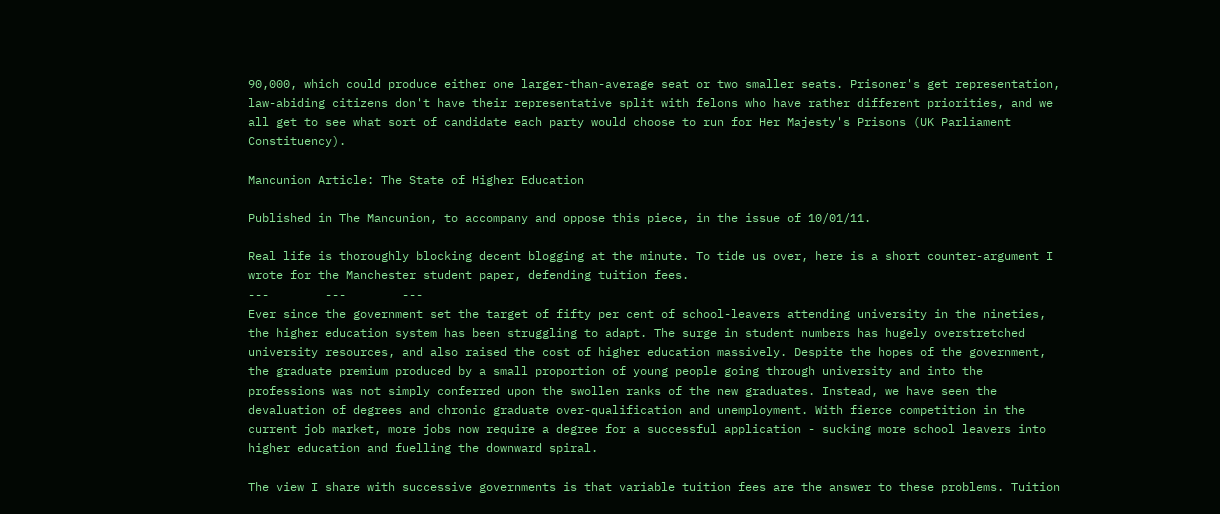90,000, which could produce either one larger-than-average seat or two smaller seats. Prisoner's get representation, law-abiding citizens don't have their representative split with felons who have rather different priorities, and we all get to see what sort of candidate each party would choose to run for Her Majesty's Prisons (UK Parliament Constituency).

Mancunion Article: The State of Higher Education

Published in The Mancunion, to accompany and oppose this piece, in the issue of 10/01/11.

Real life is thoroughly blocking decent blogging at the minute. To tide us over, here is a short counter-argument I wrote for the Manchester student paper, defending tuition fees.
---        ---        ---
Ever since the government set the target of fifty per cent of school-leavers attending university in the nineties, the higher education system has been struggling to adapt. The surge in student numbers has hugely overstretched university resources, and also raised the cost of higher education massively. Despite the hopes of the government, the graduate premium produced by a small proportion of young people going through university and into the professions was not simply conferred upon the swollen ranks of the new graduates. Instead, we have seen the devaluation of degrees and chronic graduate over-qualification and unemployment. With fierce competition in the current job market, more jobs now require a degree for a successful application - sucking more school leavers into higher education and fuelling the downward spiral.

The view I share with successive governments is that variable tuition fees are the answer to these problems. Tuition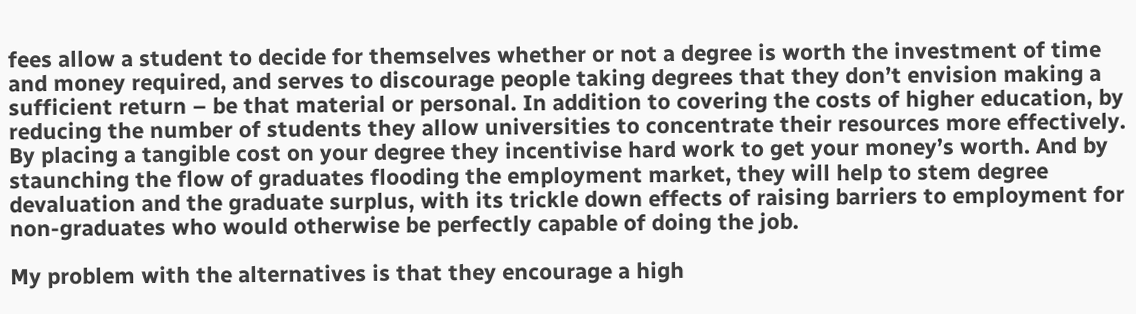fees allow a student to decide for themselves whether or not a degree is worth the investment of time and money required, and serves to discourage people taking degrees that they don’t envision making a sufficient return – be that material or personal. In addition to covering the costs of higher education, by reducing the number of students they allow universities to concentrate their resources more effectively. By placing a tangible cost on your degree they incentivise hard work to get your money’s worth. And by staunching the flow of graduates flooding the employment market, they will help to stem degree devaluation and the graduate surplus, with its trickle down effects of raising barriers to employment for non-graduates who would otherwise be perfectly capable of doing the job.

My problem with the alternatives is that they encourage a high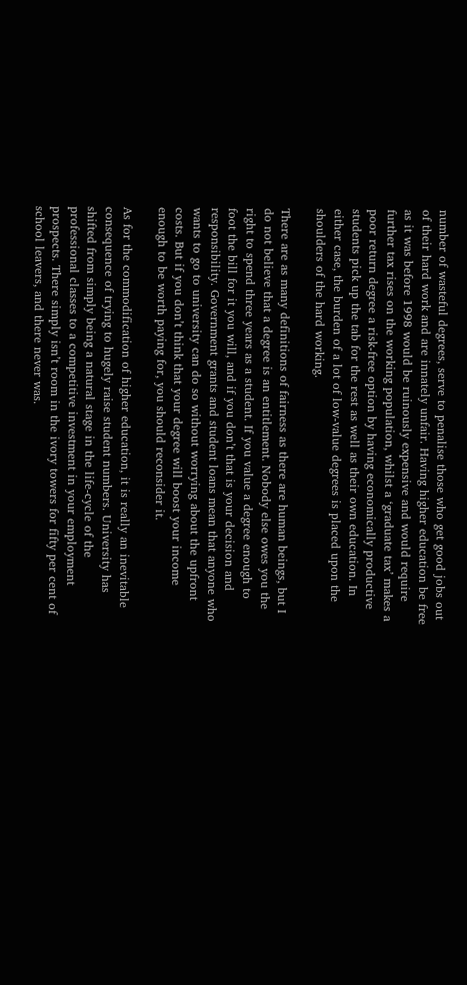number of wasteful degrees, serve to penalise those who get good jobs out of their hard work and are innately unfair. Having higher education be free as it was before 1998 would be ruinously expensive and would require further tax rises on the working population, whilst a ‘graduate tax’ makes a poor return degree a risk-free option by having economically productive students pick up the tab for the rest as well as their own education. In either case, the burden of a lot of low-value degrees is placed upon the shoulders of the hard working.

There are as many definitions of fairness as there are human beings, but I do not believe that a degree is an entitlement. Nobody else owes you the right to spend three years as a student. If you value a degree enough to foot the bill for it you will, and if you don’t that is your decision and responsibility. Government grants and student loans mean that anyone who wants to go to university can do so without worrying about the upfront costs. But if you don’t think that your degree will boost your income enough to be worth paying for, you should reconsider it.

As for the commodification of higher education, it is really an inevitable consequence of trying to hugely raise student numbers. University has shifted from simply being a natural stage in the life-cycle of the professional classes to a competitive investment in your employment prospects. There simply isn’t room in the ivory towers for fifty per cent of school leavers, and there never was.